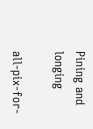Pining and longing

all-pix-for-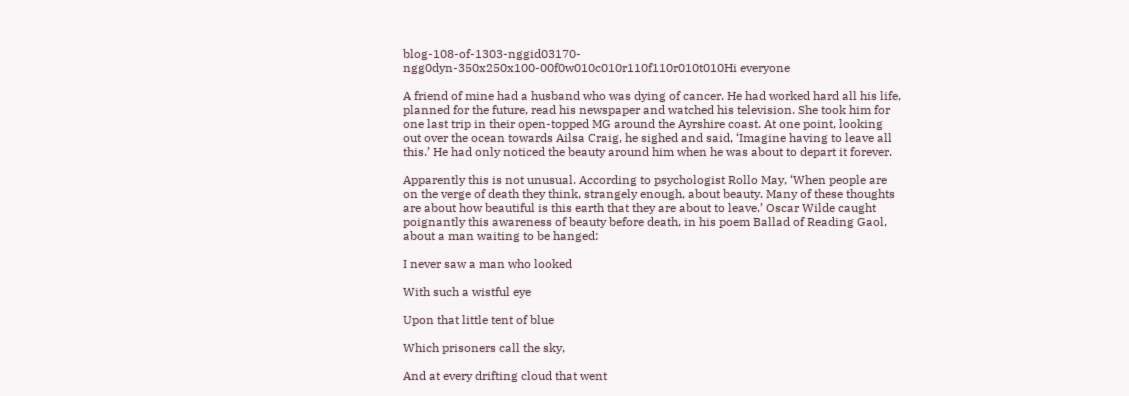blog-108-of-1303-nggid03170-ngg0dyn-350x250x100-00f0w010c010r110f110r010t010Hi everyone

A friend of mine had a husband who was dying of cancer. He had worked hard all his life, planned for the future, read his newspaper and watched his television. She took him for one last trip in their open-topped MG around the Ayrshire coast. At one point, looking out over the ocean towards Ailsa Craig, he sighed and said, ‘Imagine having to leave all this.’ He had only noticed the beauty around him when he was about to depart it forever.

Apparently this is not unusual. According to psychologist Rollo May, ‘When people are on the verge of death they think, strangely enough, about beauty. Many of these thoughts are about how beautiful is this earth that they are about to leave.’ Oscar Wilde caught poignantly this awareness of beauty before death, in his poem Ballad of Reading Gaol, about a man waiting to be hanged:

I never saw a man who looked

With such a wistful eye

Upon that little tent of blue

Which prisoners call the sky,

And at every drifting cloud that went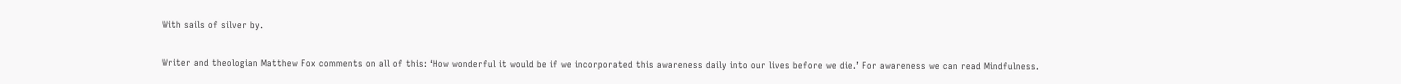With sails of silver by.

Writer and theologian Matthew Fox comments on all of this: ‘How wonderful it would be if we incorporated this awareness daily into our lives before we die.’ For awareness we can read Mindfulness.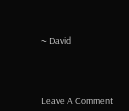~ David




Leave A Comment